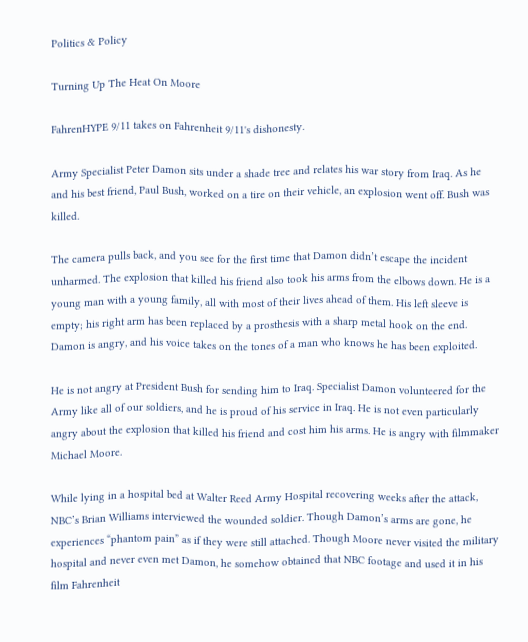Politics & Policy

Turning Up The Heat On Moore

FahrenHYPE 9/11 takes on Fahrenheit 9/11's dishonesty.

Army Specialist Peter Damon sits under a shade tree and relates his war story from Iraq. As he and his best friend, Paul Bush, worked on a tire on their vehicle, an explosion went off. Bush was killed.

The camera pulls back, and you see for the first time that Damon didn’t escape the incident unharmed. The explosion that killed his friend also took his arms from the elbows down. He is a young man with a young family, all with most of their lives ahead of them. His left sleeve is empty; his right arm has been replaced by a prosthesis with a sharp metal hook on the end. Damon is angry, and his voice takes on the tones of a man who knows he has been exploited.

He is not angry at President Bush for sending him to Iraq. Specialist Damon volunteered for the Army like all of our soldiers, and he is proud of his service in Iraq. He is not even particularly angry about the explosion that killed his friend and cost him his arms. He is angry with filmmaker Michael Moore.

While lying in a hospital bed at Walter Reed Army Hospital recovering weeks after the attack, NBC’s Brian Williams interviewed the wounded soldier. Though Damon’s arms are gone, he experiences “phantom pain” as if they were still attached. Though Moore never visited the military hospital and never even met Damon, he somehow obtained that NBC footage and used it in his film Fahrenheit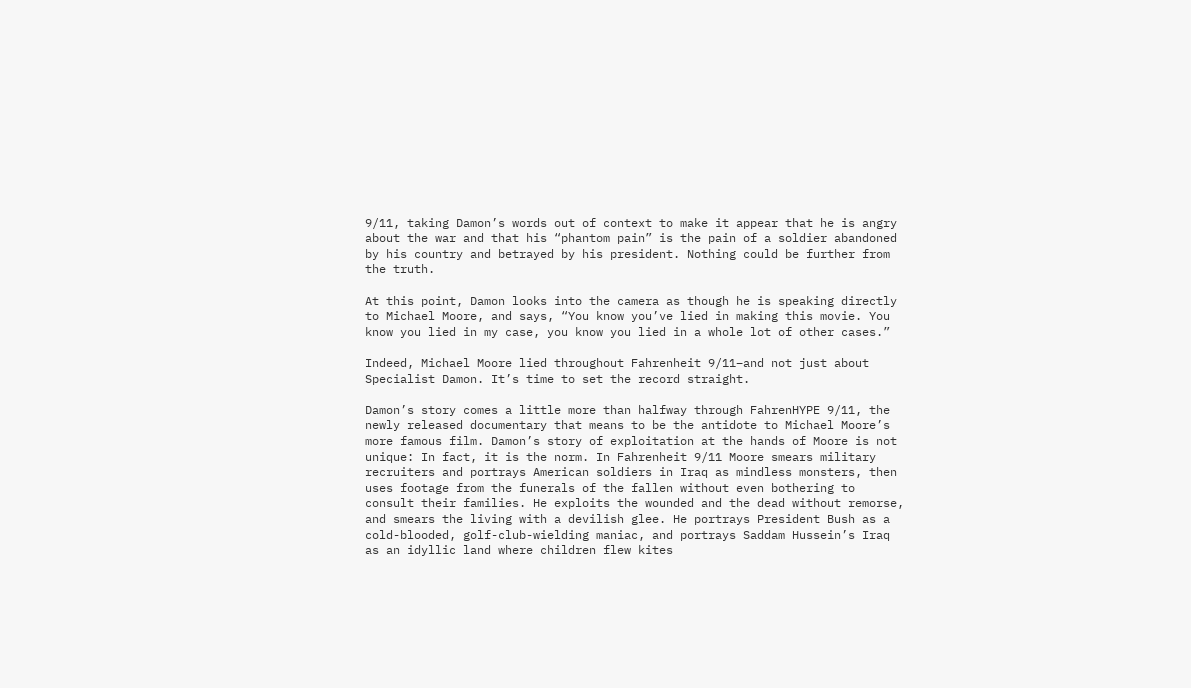9/11, taking Damon’s words out of context to make it appear that he is angry about the war and that his “phantom pain” is the pain of a soldier abandoned by his country and betrayed by his president. Nothing could be further from the truth.

At this point, Damon looks into the camera as though he is speaking directly to Michael Moore, and says, “You know you’ve lied in making this movie. You know you lied in my case, you know you lied in a whole lot of other cases.”

Indeed, Michael Moore lied throughout Fahrenheit 9/11–and not just about Specialist Damon. It’s time to set the record straight.

Damon’s story comes a little more than halfway through FahrenHYPE 9/11, the newly released documentary that means to be the antidote to Michael Moore’s more famous film. Damon’s story of exploitation at the hands of Moore is not unique: In fact, it is the norm. In Fahrenheit 9/11 Moore smears military recruiters and portrays American soldiers in Iraq as mindless monsters, then uses footage from the funerals of the fallen without even bothering to consult their families. He exploits the wounded and the dead without remorse, and smears the living with a devilish glee. He portrays President Bush as a cold-blooded, golf-club-wielding maniac, and portrays Saddam Hussein’s Iraq as an idyllic land where children flew kites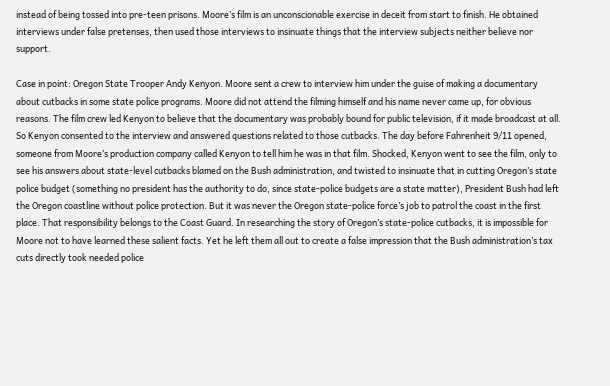instead of being tossed into pre-teen prisons. Moore’s film is an unconscionable exercise in deceit from start to finish. He obtained interviews under false pretenses, then used those interviews to insinuate things that the interview subjects neither believe nor support.

Case in point: Oregon State Trooper Andy Kenyon. Moore sent a crew to interview him under the guise of making a documentary about cutbacks in some state police programs. Moore did not attend the filming himself and his name never came up, for obvious reasons. The film crew led Kenyon to believe that the documentary was probably bound for public television, if it made broadcast at all. So Kenyon consented to the interview and answered questions related to those cutbacks. The day before Fahrenheit 9/11 opened, someone from Moore’s production company called Kenyon to tell him he was in that film. Shocked, Kenyon went to see the film, only to see his answers about state-level cutbacks blamed on the Bush administration, and twisted to insinuate that in cutting Oregon’s state police budget (something no president has the authority to do, since state-police budgets are a state matter), President Bush had left the Oregon coastline without police protection. But it was never the Oregon state-police force’s job to patrol the coast in the first place. That responsibility belongs to the Coast Guard. In researching the story of Oregon’s state-police cutbacks, it is impossible for Moore not to have learned these salient facts. Yet he left them all out to create a false impression that the Bush administration’s tax cuts directly took needed police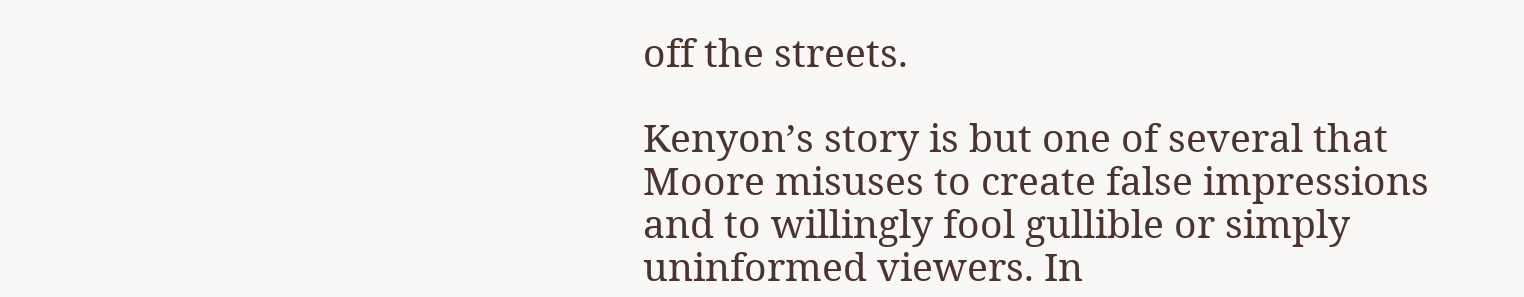off the streets.

Kenyon’s story is but one of several that Moore misuses to create false impressions and to willingly fool gullible or simply uninformed viewers. In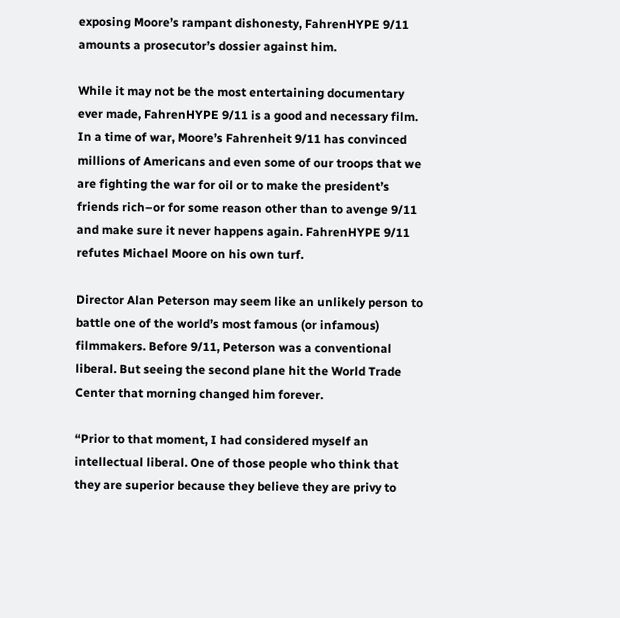exposing Moore’s rampant dishonesty, FahrenHYPE 9/11 amounts a prosecutor’s dossier against him.

While it may not be the most entertaining documentary ever made, FahrenHYPE 9/11 is a good and necessary film. In a time of war, Moore’s Fahrenheit 9/11 has convinced millions of Americans and even some of our troops that we are fighting the war for oil or to make the president’s friends rich–or for some reason other than to avenge 9/11 and make sure it never happens again. FahrenHYPE 9/11 refutes Michael Moore on his own turf.

Director Alan Peterson may seem like an unlikely person to battle one of the world’s most famous (or infamous) filmmakers. Before 9/11, Peterson was a conventional liberal. But seeing the second plane hit the World Trade Center that morning changed him forever.

“Prior to that moment, I had considered myself an intellectual liberal. One of those people who think that they are superior because they believe they are privy to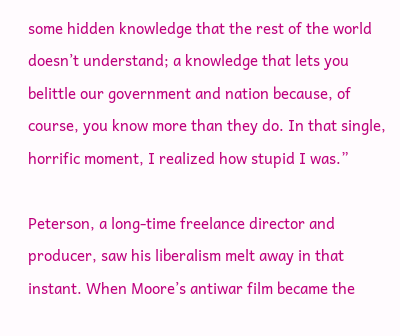some hidden knowledge that the rest of the world doesn’t understand; a knowledge that lets you belittle our government and nation because, of course, you know more than they do. In that single, horrific moment, I realized how stupid I was.”

Peterson, a long-time freelance director and producer, saw his liberalism melt away in that instant. When Moore’s antiwar film became the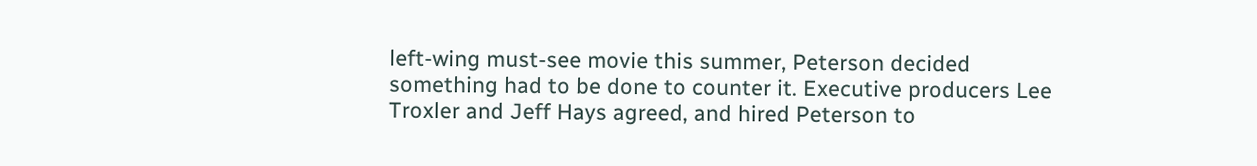left-wing must-see movie this summer, Peterson decided something had to be done to counter it. Executive producers Lee Troxler and Jeff Hays agreed, and hired Peterson to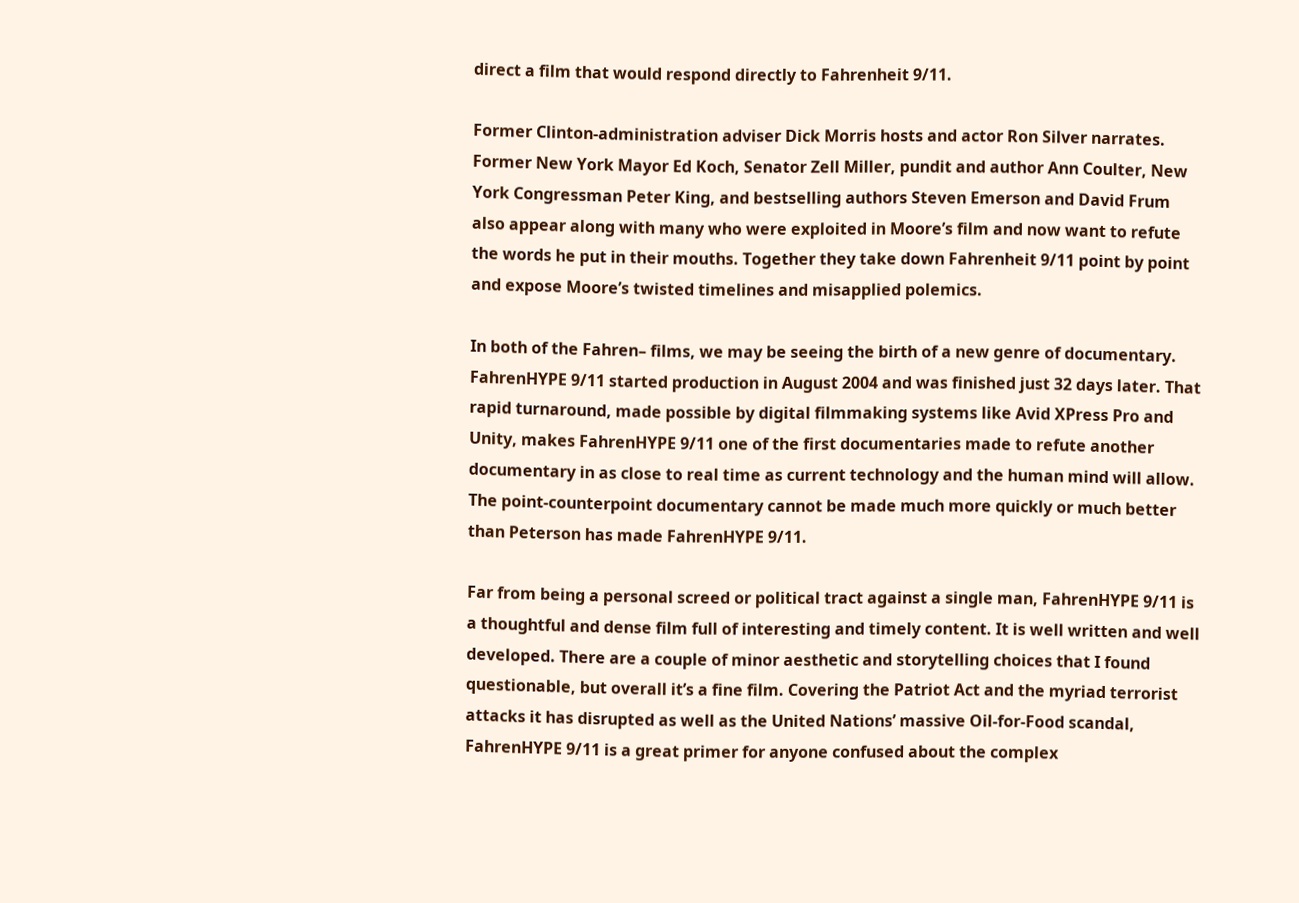direct a film that would respond directly to Fahrenheit 9/11.

Former Clinton-administration adviser Dick Morris hosts and actor Ron Silver narrates. Former New York Mayor Ed Koch, Senator Zell Miller, pundit and author Ann Coulter, New York Congressman Peter King, and bestselling authors Steven Emerson and David Frum also appear along with many who were exploited in Moore’s film and now want to refute the words he put in their mouths. Together they take down Fahrenheit 9/11 point by point and expose Moore’s twisted timelines and misapplied polemics.

In both of the Fahren– films, we may be seeing the birth of a new genre of documentary. FahrenHYPE 9/11 started production in August 2004 and was finished just 32 days later. That rapid turnaround, made possible by digital filmmaking systems like Avid XPress Pro and Unity, makes FahrenHYPE 9/11 one of the first documentaries made to refute another documentary in as close to real time as current technology and the human mind will allow. The point-counterpoint documentary cannot be made much more quickly or much better than Peterson has made FahrenHYPE 9/11.

Far from being a personal screed or political tract against a single man, FahrenHYPE 9/11 is a thoughtful and dense film full of interesting and timely content. It is well written and well developed. There are a couple of minor aesthetic and storytelling choices that I found questionable, but overall it’s a fine film. Covering the Patriot Act and the myriad terrorist attacks it has disrupted as well as the United Nations’ massive Oil-for-Food scandal, FahrenHYPE 9/11 is a great primer for anyone confused about the complex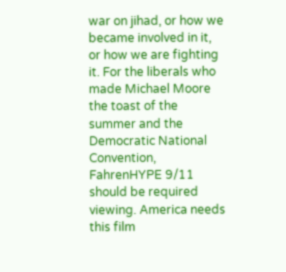war on jihad, or how we became involved in it, or how we are fighting it. For the liberals who made Michael Moore the toast of the summer and the Democratic National Convention, FahrenHYPE 9/11 should be required viewing. America needs this film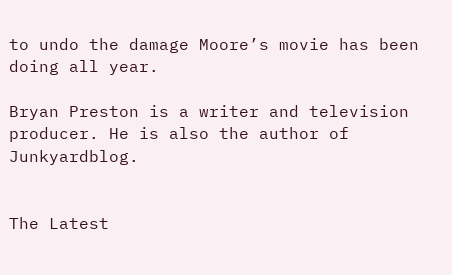to undo the damage Moore’s movie has been doing all year.

Bryan Preston is a writer and television producer. He is also the author of Junkyardblog.


The Latest